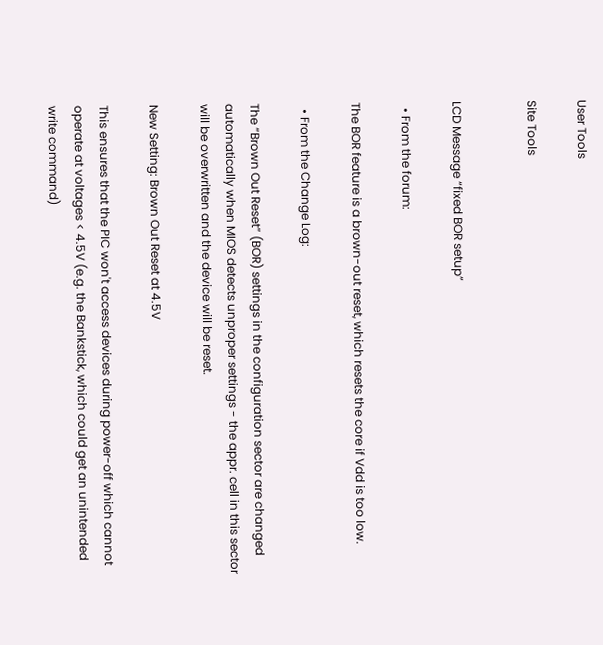User Tools

Site Tools


LCD Message “fixed BOR setup”

  • From the forum:

The BOR feature is a brown-out reset, which resets the core if Vdd is too low.

  • From the Change Log:

The “Brown Out Reset” (BOR) settings in the configuration sector are changed automatically when MIOS detects unproper settings - the appr. cell in this sector will be overwritten and the device will be reset.

New Setting: Brown Out Reset at 4.5V

This ensures that the PIC won't access devices during power-off which cannot operate at voltages < 4.5V (e.g. the Bankstick, which could get an unintended write command)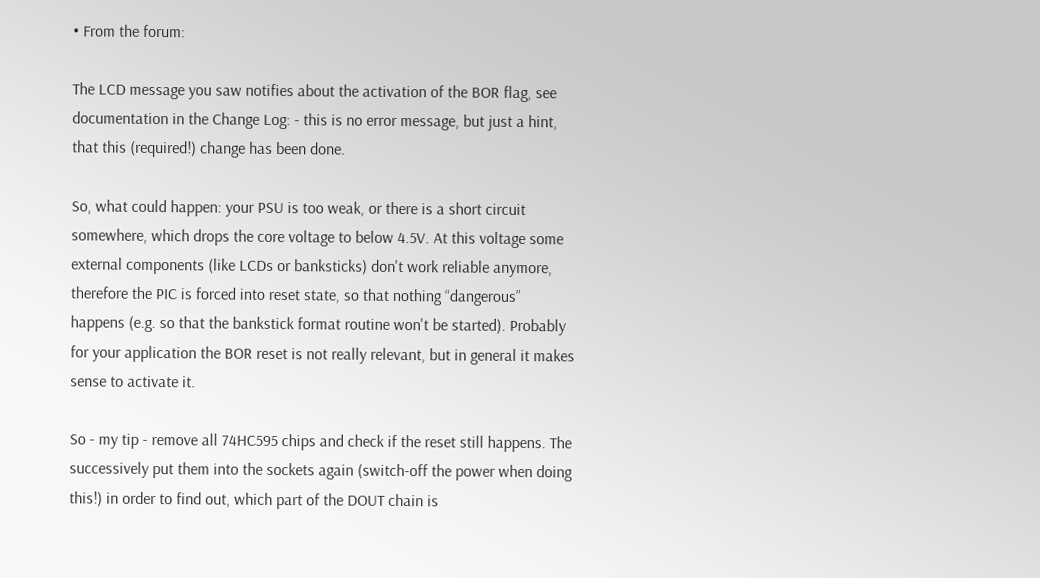• From the forum:

The LCD message you saw notifies about the activation of the BOR flag, see documentation in the Change Log: - this is no error message, but just a hint, that this (required!) change has been done.

So, what could happen: your PSU is too weak, or there is a short circuit somewhere, which drops the core voltage to below 4.5V. At this voltage some external components (like LCDs or banksticks) don't work reliable anymore, therefore the PIC is forced into reset state, so that nothing “dangerous” happens (e.g. so that the bankstick format routine won't be started). Probably for your application the BOR reset is not really relevant, but in general it makes sense to activate it.

So - my tip - remove all 74HC595 chips and check if the reset still happens. The successively put them into the sockets again (switch-off the power when doing this!) in order to find out, which part of the DOUT chain is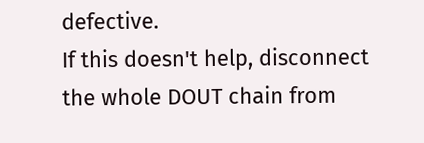defective.
If this doesn't help, disconnect the whole DOUT chain from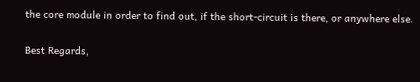the core module in order to find out, if the short-circuit is there, or anywhere else.

Best Regards,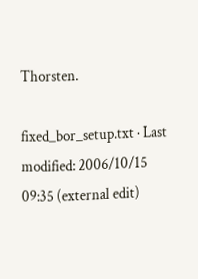Thorsten.

fixed_bor_setup.txt · Last modified: 2006/10/15 09:35 (external edit)